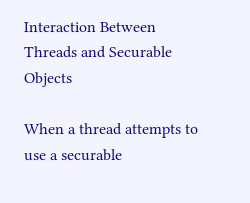Interaction Between Threads and Securable Objects

When a thread attempts to use a securable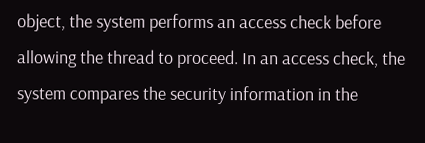object, the system performs an access check before allowing the thread to proceed. In an access check, the system compares the security information in the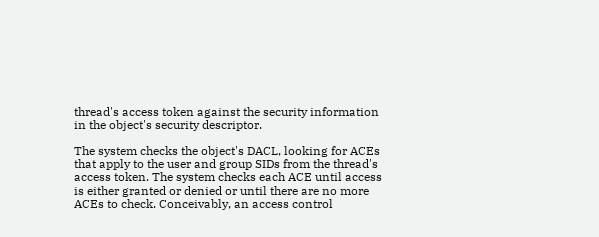thread's access token against the security information in the object's security descriptor.

The system checks the object's DACL, looking for ACEs that apply to the user and group SIDs from the thread's access token. The system checks each ACE until access is either granted or denied or until there are no more ACEs to check. Conceivably, an access control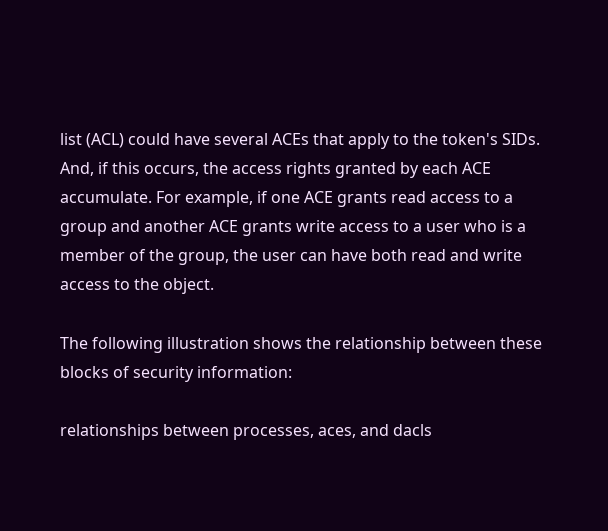list (ACL) could have several ACEs that apply to the token's SIDs. And, if this occurs, the access rights granted by each ACE accumulate. For example, if one ACE grants read access to a group and another ACE grants write access to a user who is a member of the group, the user can have both read and write access to the object.

The following illustration shows the relationship between these blocks of security information:

relationships between processes, aces, and dacls